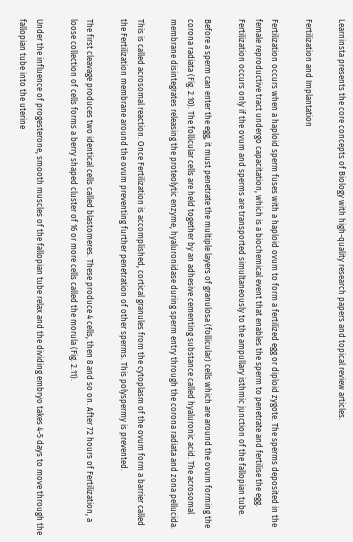Learninsta presents the core concepts of Biology with high-quality research papers and topical review articles.

Fertilization and Implantation

Fertilization occurs when a haploid sperm fuses with a haploid ovum to form a fertilized egg or diploid zygote. The sperms deposited in the female reproductive tract undergo capacitation, which is a biochemical event that enables the sperm to penetrate and fertilise the egg. Fertilization occurs only if the ovum and sperms are transported simultaneously to the ampullary isthmic junction of the fallopian tube.

Before a sperm can enter the egg, it must penetrate the multiple layers of granulosa (follicular) cells which are around the ovum forming the corona radiata (Fig. 2.10). The follicular cells are held together by an adhesive cementing substance called hyaluronic acid. The acrosomal membrane disintegrates releasing the proteolytic enzyme, hyaluronidase during sperm entry through the corona radiata and zona pellucida.

This is called acrosomal reaction. Once Fertilization is accomplished, cortical granules from the cytoplasm of the ovum form a barrier called the Fertilization membrane around the ovum preventing further penetration of other sperms. This polyspermy is prevented.

The first cleavage produces two identical cells called blastomeres. These produce 4 cells, then 8 and so on. After 72 hours of Fertilization, a loose collection of cells forms a berry shaped cluster of 16 or more cells called the morula (Fig. 2.11).

Under the influence of progesterone, smooth muscles of the fallopian tube relax and the dividing embryo takes 4-5 days to move through the fallopian tube into the uterine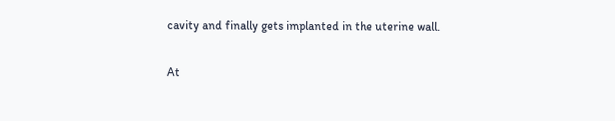cavity and finally gets implanted in the uterine wall.

At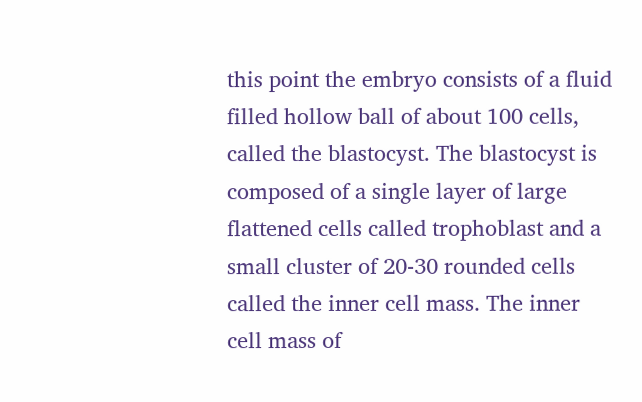this point the embryo consists of a fluid filled hollow ball of about 100 cells, called the blastocyst. The blastocyst is composed of a single layer of large flattened cells called trophoblast and a small cluster of 20-30 rounded cells called the inner cell mass. The inner cell mass of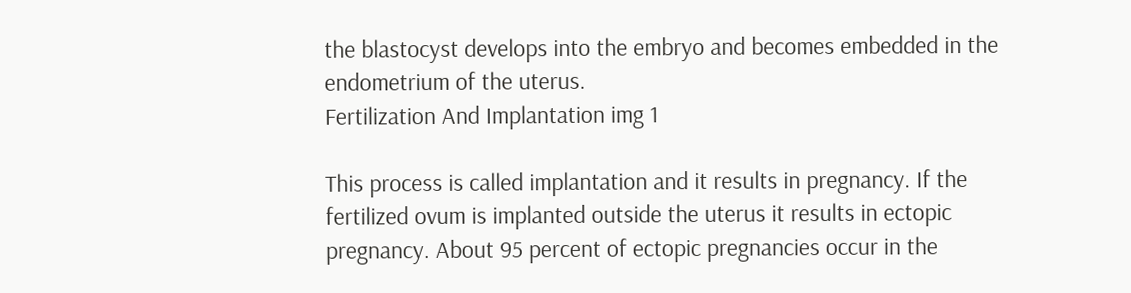the blastocyst develops into the embryo and becomes embedded in the endometrium of the uterus.
Fertilization And Implantation img 1

This process is called implantation and it results in pregnancy. If the fertilized ovum is implanted outside the uterus it results in ectopic pregnancy. About 95 percent of ectopic pregnancies occur in the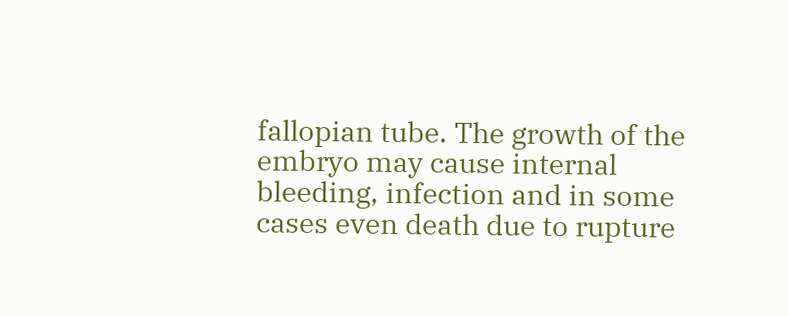fallopian tube. The growth of the embryo may cause internal bleeding, infection and in some cases even death due to rupture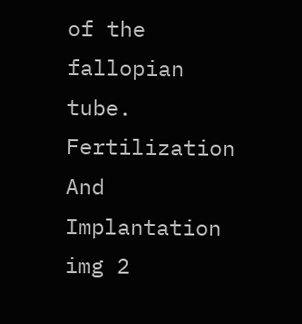of the fallopian tube.
Fertilization And Implantation img 2